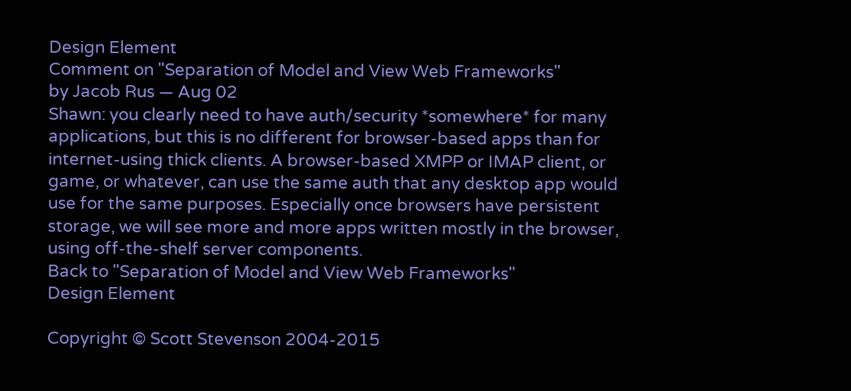Design Element
Comment on "Separation of Model and View Web Frameworks"
by Jacob Rus — Aug 02
Shawn: you clearly need to have auth/security *somewhere* for many applications, but this is no different for browser-based apps than for internet-using thick clients. A browser-based XMPP or IMAP client, or game, or whatever, can use the same auth that any desktop app would use for the same purposes. Especially once browsers have persistent storage, we will see more and more apps written mostly in the browser, using off-the-shelf server components.
Back to "Separation of Model and View Web Frameworks"
Design Element

Copyright © Scott Stevenson 2004-2015